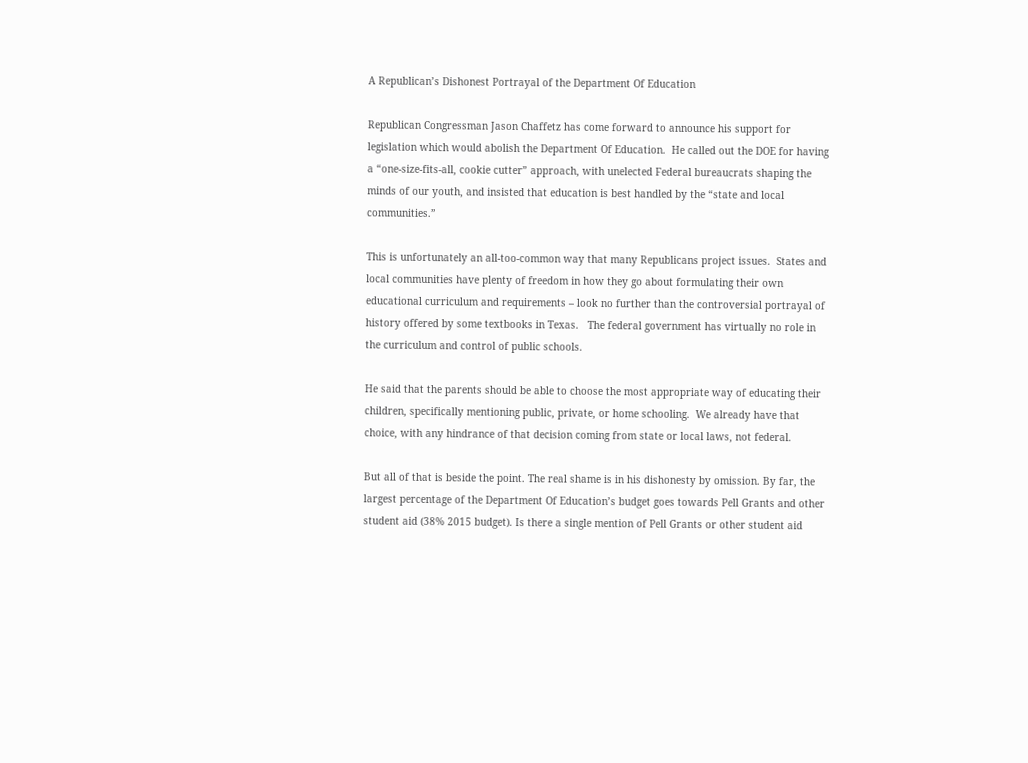A Republican’s Dishonest Portrayal of the Department Of Education

Republican Congressman Jason Chaffetz has come forward to announce his support for legislation which would abolish the Department Of Education.  He called out the DOE for having a “one-size-fits-all, cookie cutter” approach, with unelected Federal bureaucrats shaping the minds of our youth, and insisted that education is best handled by the “state and local communities.”

This is unfortunately an all-too-common way that many Republicans project issues.  States and local communities have plenty of freedom in how they go about formulating their own educational curriculum and requirements – look no further than the controversial portrayal of history offered by some textbooks in Texas.   The federal government has virtually no role in the curriculum and control of public schools.

He said that the parents should be able to choose the most appropriate way of educating their children, specifically mentioning public, private, or home schooling.  We already have that choice, with any hindrance of that decision coming from state or local laws, not federal.

But all of that is beside the point. The real shame is in his dishonesty by omission. By far, the largest percentage of the Department Of Education’s budget goes towards Pell Grants and other student aid (38% 2015 budget). Is there a single mention of Pell Grants or other student aid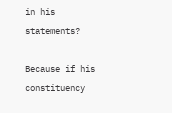in his statements?

Because if his constituency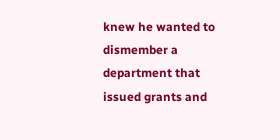knew he wanted to dismember a department that issued grants and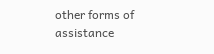other forms of assistance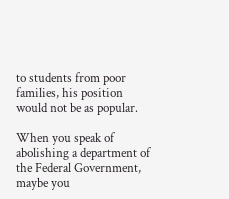to students from poor families, his position would not be as popular.

When you speak of abolishing a department of the Federal Government, maybe you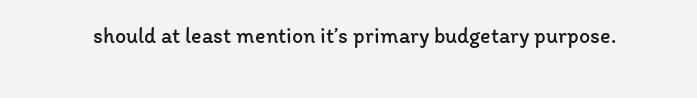should at least mention it’s primary budgetary purpose.